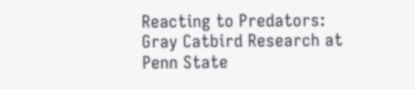Reacting to Predators: Gray Catbird Research at Penn State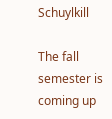Schuylkill

The fall semester is coming up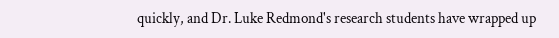quickly, and Dr. Luke Redmond's research students have wrapped up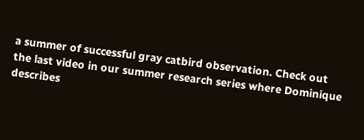a summer of successful gray catbird observation. Check out the last video in our summer research series where Dominique describes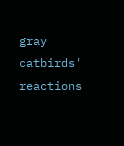gray catbirds' reactions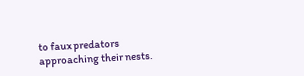to faux predators approaching their nests.